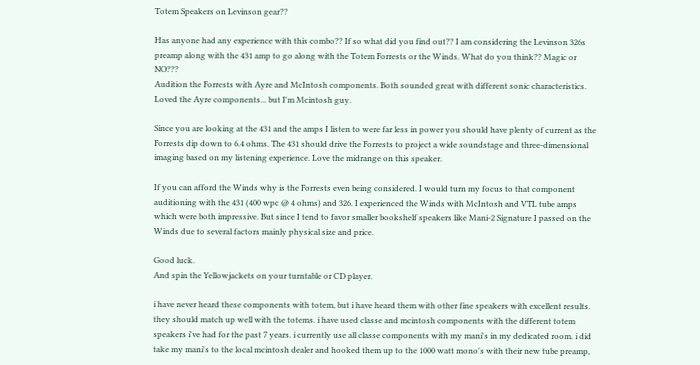Totem Speakers on Levinson gear??

Has anyone had any experience with this combo?? If so what did you find out?? I am considering the Levinson 326s preamp along with the 431 amp to go along with the Totem Forrests or the Winds. What do you think?? Magic or NO???
Audition the Forrests with Ayre and McIntosh components. Both sounded great with different sonic characteristics. Loved the Ayre components... but I'm Mcintosh guy.

Since you are looking at the 431 and the amps I listen to were far less in power you should have plenty of current as the Forrests dip down to 6.4 ohms. The 431 should drive the Forrests to project a wide soundstage and three-dimensional imaging based on my listening experience. Love the midrange on this speaker.

If you can afford the Winds why is the Forrests even being considered. I would turn my focus to that component auditioning with the 431 (400 wpc @ 4 ohms) and 326. I experienced the Winds with McIntosh and VTL tube amps which were both impressive. But since I tend to favor smaller bookshelf speakers like Mani-2 Signature I passed on the Winds due to several factors mainly physical size and price.

Good luck.
And spin the Yellowjackets on your turntable or CD player.

i have never heard these components with totem, but i have heard them with other fine speakers with excellent results. they should match up well with the totems. i have used classe and mcintosh components with the different totem speakers i've had for the past 7 years. i currently use all classe components with my mani's in my dedicated room. i did take my mani's to the local mcintosh dealer and hooked them up to the 1000 watt mono's with their new tube preamp,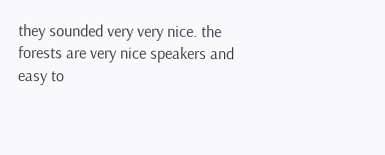they sounded very very nice. the forests are very nice speakers and easy to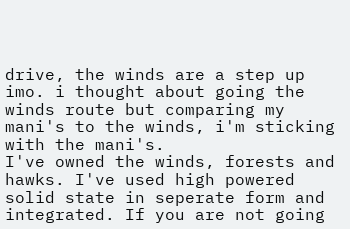drive, the winds are a step up imo. i thought about going the winds route but comparing my mani's to the winds, i'm sticking with the mani's.
I've owned the winds, forests and hawks. I've used high powered solid state in seperate form and integrated. If you are not going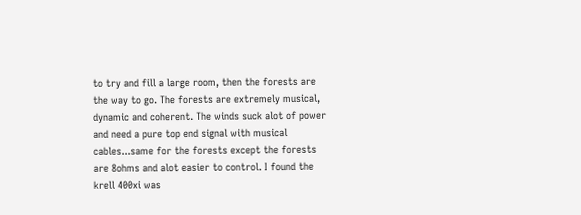to try and fill a large room, then the forests are the way to go. The forests are extremely musical, dynamic and coherent. The winds suck alot of power and need a pure top end signal with musical cables...same for the forests except the forests are 8ohms and alot easier to control. I found the krell 400xi was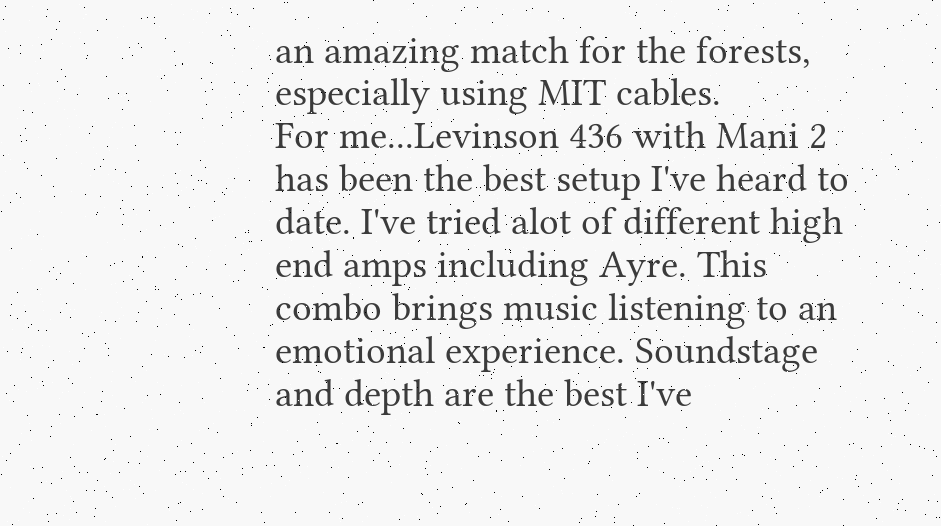an amazing match for the forests, especially using MIT cables.
For me...Levinson 436 with Mani 2 has been the best setup I've heard to date. I've tried alot of different high end amps including Ayre. This combo brings music listening to an emotional experience. Soundstage and depth are the best I've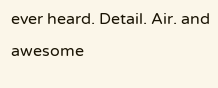ever heard. Detail. Air. and awesome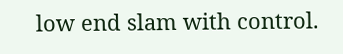low end slam with control.